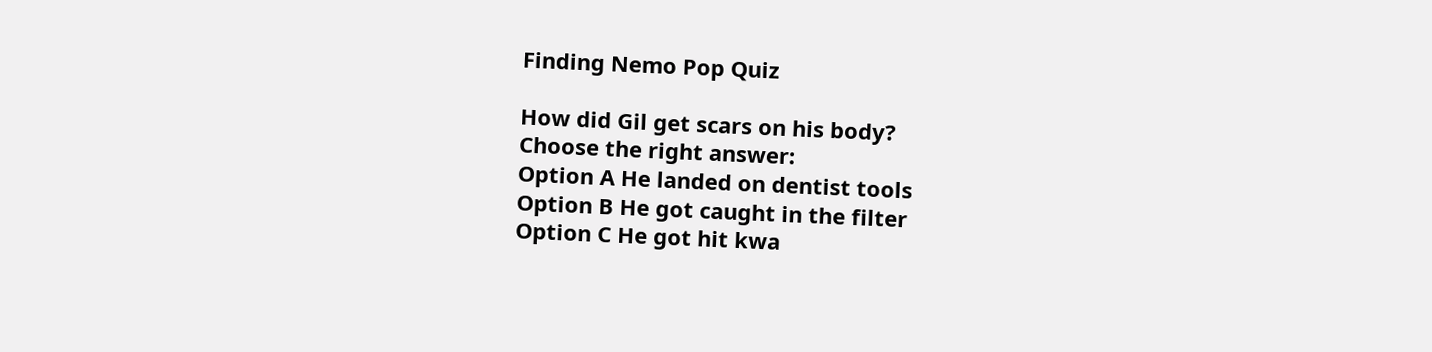Finding Nemo Pop Quiz

How did Gil get scars on his body?
Choose the right answer:
Option A He landed on dentist tools
Option B He got caught in the filter
Option C He got hit kwa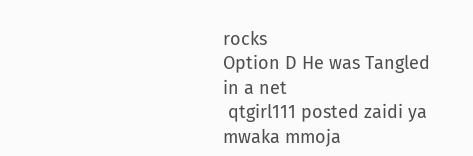rocks
Option D He was Tangled in a net
 qtgirl111 posted zaidi ya mwaka mmoja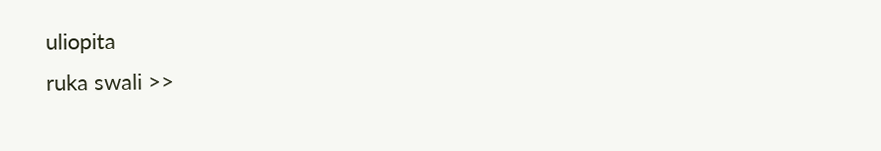uliopita
ruka swali >>